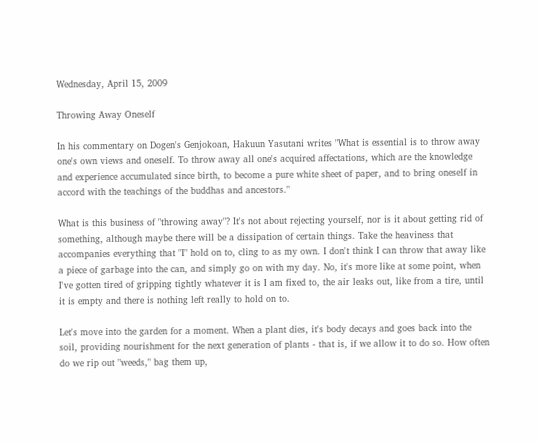Wednesday, April 15, 2009

Throwing Away Oneself

In his commentary on Dogen's Genjokoan, Hakuun Yasutani writes "What is essential is to throw away one's own views and oneself. To throw away all one's acquired affectations, which are the knowledge and experience accumulated since birth, to become a pure white sheet of paper, and to bring oneself in accord with the teachings of the buddhas and ancestors."

What is this business of "throwing away"? It's not about rejecting yourself, nor is it about getting rid of something, although maybe there will be a dissipation of certain things. Take the heaviness that accompanies everything that "I" hold on to, cling to as my own. I don't think I can throw that away like a piece of garbage into the can, and simply go on with my day. No, it's more like at some point, when I've gotten tired of gripping tightly whatever it is I am fixed to, the air leaks out, like from a tire, until it is empty and there is nothing left really to hold on to.

Let's move into the garden for a moment. When a plant dies, it's body decays and goes back into the soil, providing nourishment for the next generation of plants - that is, if we allow it to do so. How often do we rip out "weeds," bag them up,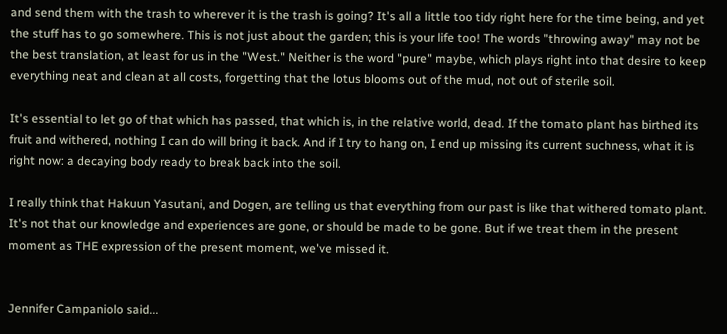and send them with the trash to wherever it is the trash is going? It's all a little too tidy right here for the time being, and yet the stuff has to go somewhere. This is not just about the garden; this is your life too! The words "throwing away" may not be the best translation, at least for us in the "West." Neither is the word "pure" maybe, which plays right into that desire to keep everything neat and clean at all costs, forgetting that the lotus blooms out of the mud, not out of sterile soil.

It's essential to let go of that which has passed, that which is, in the relative world, dead. If the tomato plant has birthed its fruit and withered, nothing I can do will bring it back. And if I try to hang on, I end up missing its current suchness, what it is right now: a decaying body ready to break back into the soil.

I really think that Hakuun Yasutani, and Dogen, are telling us that everything from our past is like that withered tomato plant. It's not that our knowledge and experiences are gone, or should be made to be gone. But if we treat them in the present moment as THE expression of the present moment, we've missed it.


Jennifer Campaniolo said...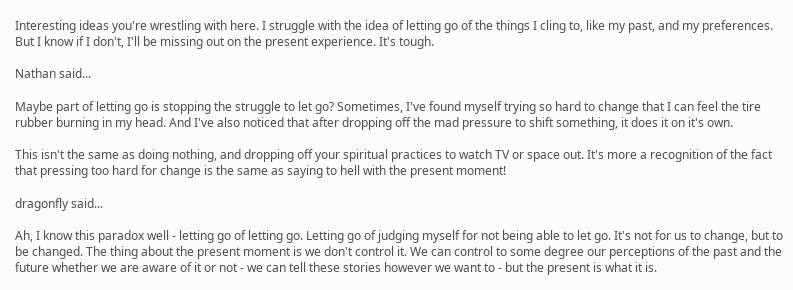Interesting ideas you're wrestling with here. I struggle with the idea of letting go of the things I cling to, like my past, and my preferences. But I know if I don't, I'll be missing out on the present experience. It's tough.

Nathan said...

Maybe part of letting go is stopping the struggle to let go? Sometimes, I've found myself trying so hard to change that I can feel the tire rubber burning in my head. And I've also noticed that after dropping off the mad pressure to shift something, it does it on it's own.

This isn't the same as doing nothing, and dropping off your spiritual practices to watch TV or space out. It's more a recognition of the fact that pressing too hard for change is the same as saying to hell with the present moment!

dragonfly said...

Ah, I know this paradox well - letting go of letting go. Letting go of judging myself for not being able to let go. It's not for us to change, but to be changed. The thing about the present moment is we don't control it. We can control to some degree our perceptions of the past and the future whether we are aware of it or not - we can tell these stories however we want to - but the present is what it is.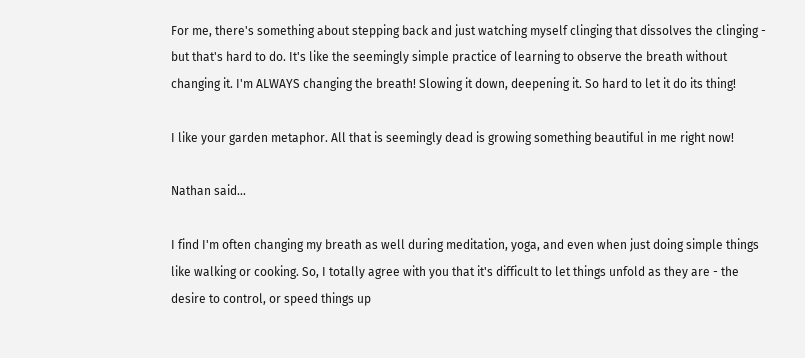For me, there's something about stepping back and just watching myself clinging that dissolves the clinging - but that's hard to do. It's like the seemingly simple practice of learning to observe the breath without changing it. I'm ALWAYS changing the breath! Slowing it down, deepening it. So hard to let it do its thing!

I like your garden metaphor. All that is seemingly dead is growing something beautiful in me right now!

Nathan said...

I find I'm often changing my breath as well during meditation, yoga, and even when just doing simple things like walking or cooking. So, I totally agree with you that it's difficult to let things unfold as they are - the desire to control, or speed things up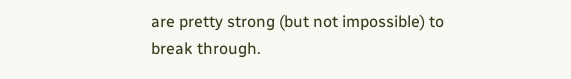are pretty strong (but not impossible) to break through.